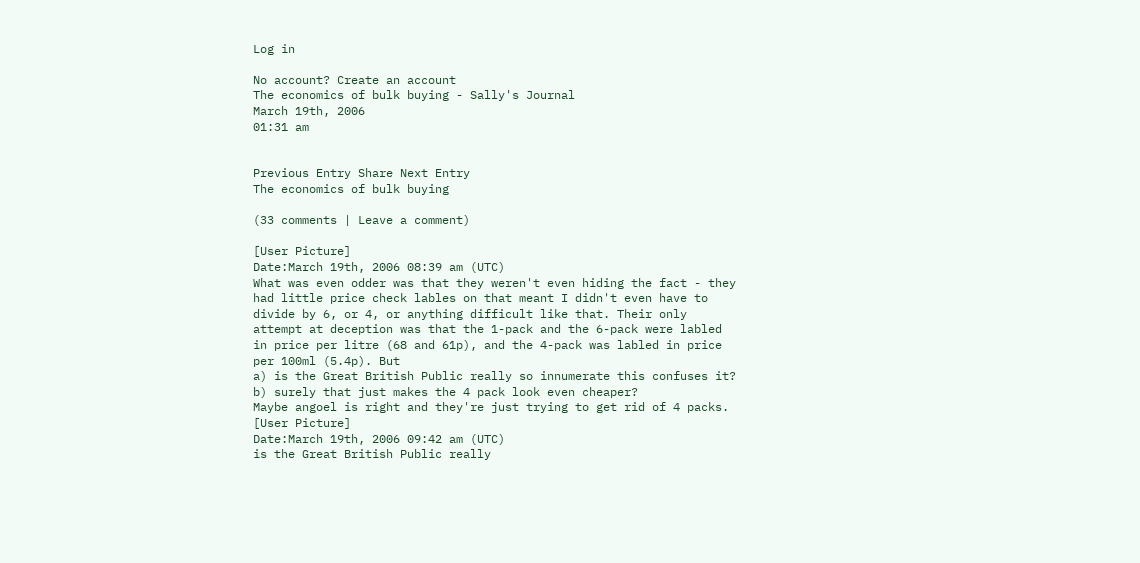Log in

No account? Create an account
The economics of bulk buying - Sally's Journal
March 19th, 2006
01:31 am


Previous Entry Share Next Entry
The economics of bulk buying

(33 comments | Leave a comment)

[User Picture]
Date:March 19th, 2006 08:39 am (UTC)
What was even odder was that they weren't even hiding the fact - they had little price check lables on that meant I didn't even have to divide by 6, or 4, or anything difficult like that. Their only attempt at deception was that the 1-pack and the 6-pack were labled in price per litre (68 and 61p), and the 4-pack was labled in price per 100ml (5.4p). But
a) is the Great British Public really so innumerate this confuses it?
b) surely that just makes the 4 pack look even cheaper?
Maybe angoel is right and they're just trying to get rid of 4 packs.
[User Picture]
Date:March 19th, 2006 09:42 am (UTC)
is the Great British Public really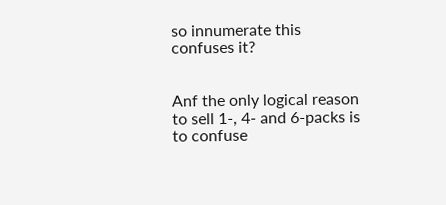so innumerate this confuses it?


Anf the only logical reason to sell 1-, 4- and 6-packs is to confuse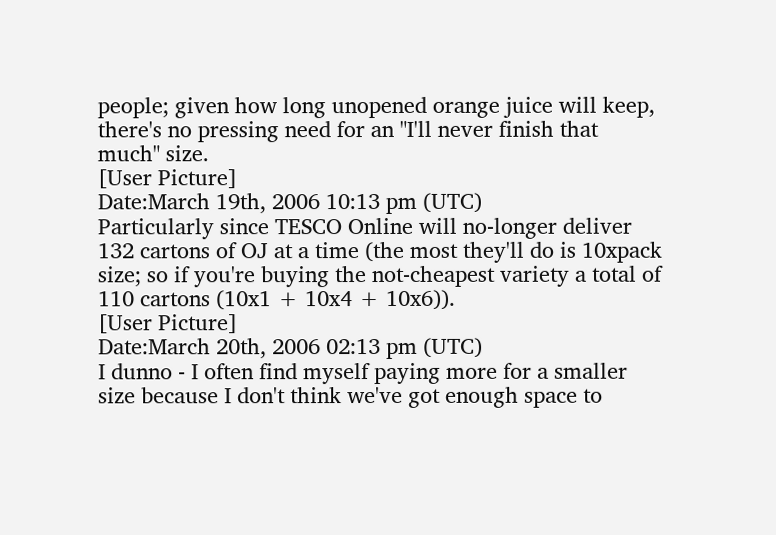people; given how long unopened orange juice will keep, there's no pressing need for an "I'll never finish that much" size.
[User Picture]
Date:March 19th, 2006 10:13 pm (UTC)
Particularly since TESCO Online will no-longer deliver 132 cartons of OJ at a time (the most they'll do is 10xpack size; so if you're buying the not-cheapest variety a total of 110 cartons (10x1 + 10x4 + 10x6)).
[User Picture]
Date:March 20th, 2006 02:13 pm (UTC)
I dunno - I often find myself paying more for a smaller size because I don't think we've got enough space to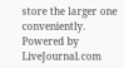store the larger one conveniently.
Powered by LiveJournal.com